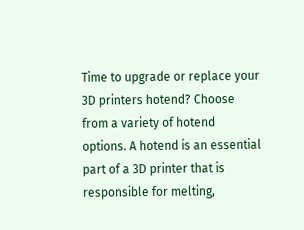Time to upgrade or replace your 3D printers hotend? Choose from a variety of hotend options. A hotend is an essential part of a 3D printer that is responsible for melting,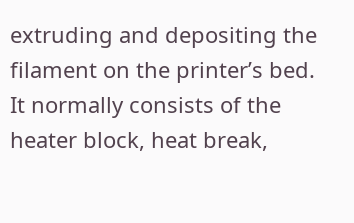extruding and depositing the filament on the printer’s bed. It normally consists of the heater block, heat break,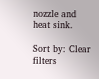nozzle and heat sink.

Sort by: Clear filters